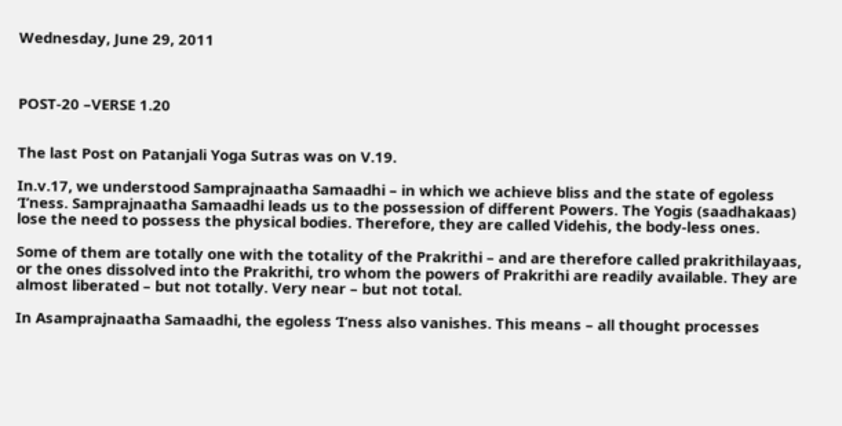Wednesday, June 29, 2011



POST-20 –VERSE 1.20


The last Post on Patanjali Yoga Sutras was on V.19.

In.v.17, we understood Samprajnaatha Samaadhi – in which we achieve bliss and the state of egoless ‘I’ness. Samprajnaatha Samaadhi leads us to the possession of different Powers. The Yogis (saadhakaas)  lose the need to possess the physical bodies. Therefore, they are called Videhis, the body-less ones.

Some of them are totally one with the totality of the Prakrithi – and are therefore called prakrithilayaas, or the ones dissolved into the Prakrithi, tro whom the powers of Prakrithi are readily available. They are almost liberated – but not totally. Very near – but not total.

In Asamprajnaatha Samaadhi, the egoless ‘I’ness also vanishes. This means – all thought processes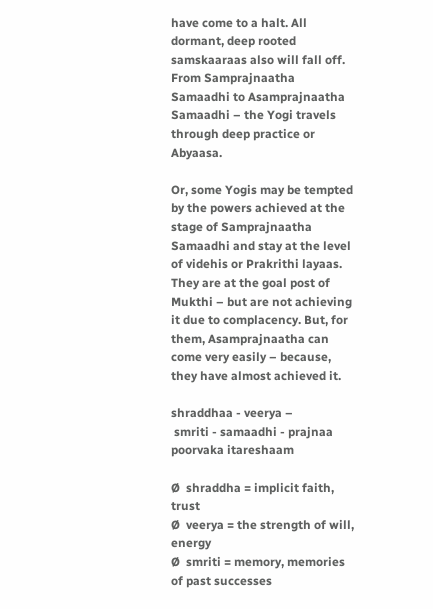have come to a halt. All dormant, deep rooted samskaaraas also will fall off.  From Samprajnaatha Samaadhi to Asamprajnaatha Samaadhi – the Yogi travels through deep practice or Abyaasa.

Or, some Yogis may be tempted by the powers achieved at the stage of Samprajnaatha Samaadhi and stay at the level of videhis or Prakrithi layaas. They are at the goal post of Mukthi – but are not achieving it due to complacency. But, for them, Asamprajnaatha can come very easily – because, they have almost achieved it.

shraddhaa - veerya –
 smriti - samaadhi - prajnaa
poorvaka itareshaam

Ø  shraddha = implicit faith, trust
Ø  veerya = the strength of will, energy
Ø  smriti = memory, memories of past successes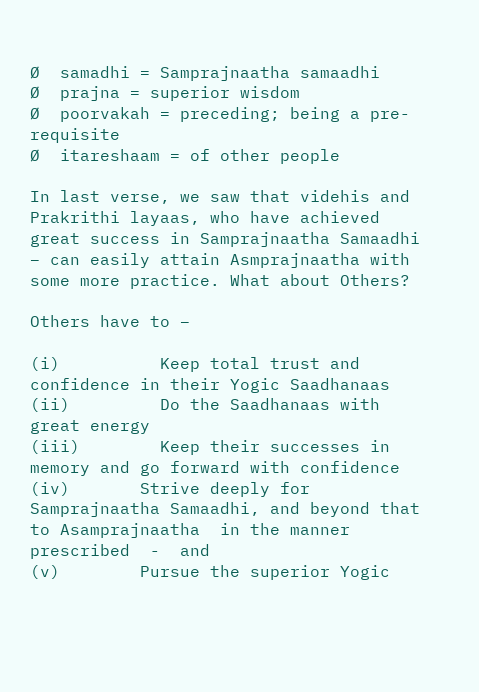Ø  samadhi = Samprajnaatha samaadhi
Ø  prajna = superior wisdom
Ø  poorvakah = preceding; being a pre-requisite
Ø  itareshaam = of other people

In last verse, we saw that videhis and Prakrithi layaas, who have achieved great success in Samprajnaatha Samaadhi – can easily attain Asmprajnaatha with some more practice. What about Others?

Others have to –

(i)          Keep total trust and confidence in their Yogic Saadhanaas
(ii)         Do the Saadhanaas with great energy
(iii)        Keep their successes in memory and go forward with confidence
(iv)       Strive deeply for Samprajnaatha Samaadhi, and beyond that to Asamprajnaatha  in the manner prescribed  -  and
(v)        Pursue the superior Yogic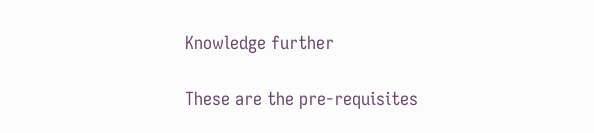Knowledge further

These are the pre-requisites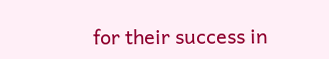for their success in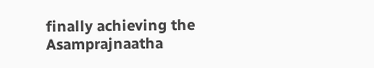finally achieving the Asamprajnaatha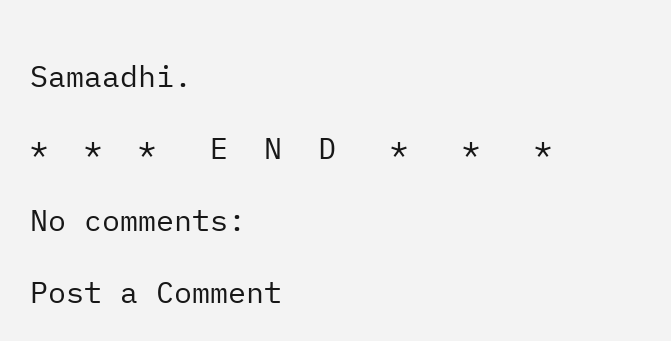Samaadhi.

*  *  *   E  N  D   *   *   *

No comments:

Post a Comment